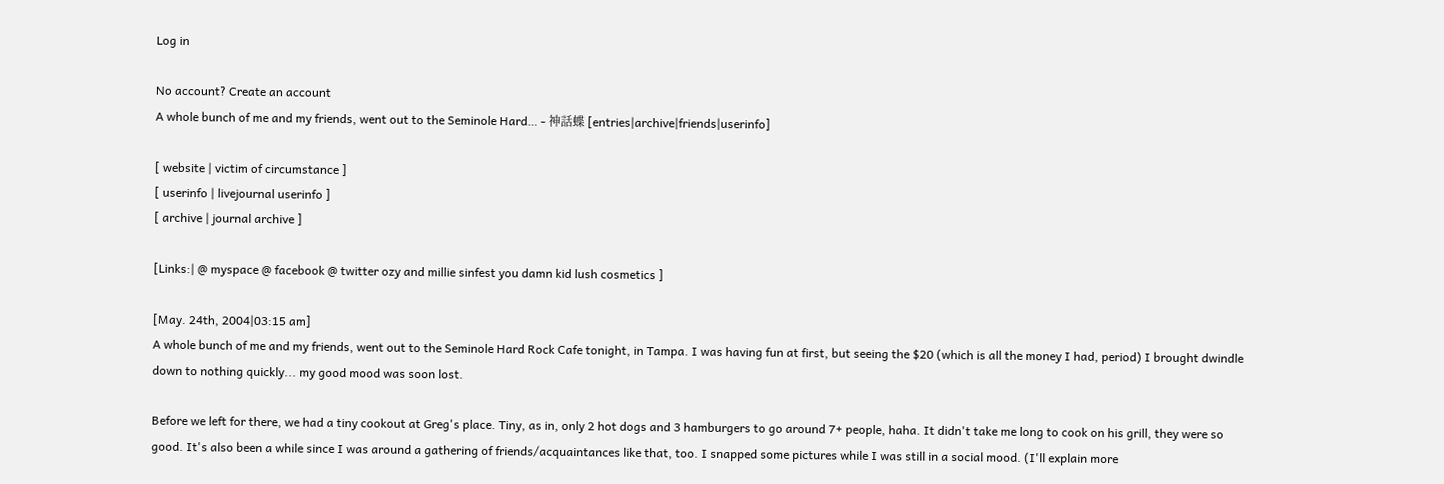Log in

No account? Create an account
A whole bunch of me and my friends, went out to the Seminole Hard… - 神話蝶 [entries|archive|friends|userinfo]

[ website | victim of circumstance ]
[ userinfo | livejournal userinfo ]
[ archive | journal archive ]

[Links:| @ myspace @ facebook @ twitter ozy and millie sinfest you damn kid lush cosmetics ]

[May. 24th, 2004|03:15 am]
A whole bunch of me and my friends, went out to the Seminole Hard Rock Cafe tonight, in Tampa. I was having fun at first, but seeing the $20 (which is all the money I had, period) I brought dwindle down to nothing quickly... my good mood was soon lost.

Before we left for there, we had a tiny cookout at Greg's place. Tiny, as in, only 2 hot dogs and 3 hamburgers to go around 7+ people, haha. It didn't take me long to cook on his grill, they were so good. It's also been a while since I was around a gathering of friends/acquaintances like that, too. I snapped some pictures while I was still in a social mood. (I'll explain more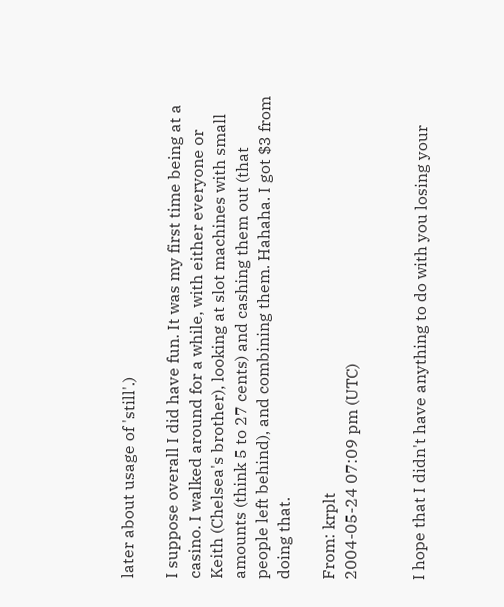later about usage of 'still'.)

I suppose overall I did have fun. It was my first time being at a casino. I walked around for a while, with either everyone or Keith (Chelsea's brother), looking at slot machines with small amounts (think 5 to 27 cents) and cashing them out (that people left behind), and combining them. Hahaha. I got $3 from doing that.

From: krplt
2004-05-24 07:09 pm (UTC)


I hope that I didn't have anything to do with you losing your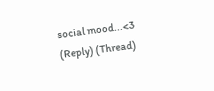social mood...<3
(Reply) (Thread)